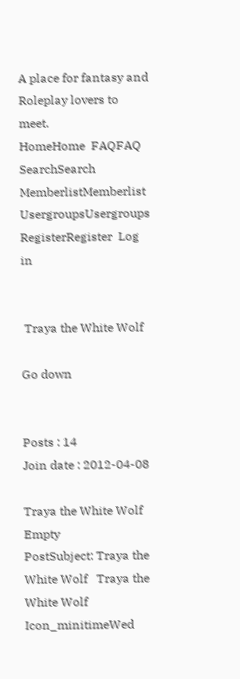A place for fantasy and Roleplay lovers to meet.
HomeHome  FAQFAQ  SearchSearch  MemberlistMemberlist  UsergroupsUsergroups  RegisterRegister  Log in


 Traya the White Wolf

Go down


Posts : 14
Join date : 2012-04-08

Traya the White Wolf Empty
PostSubject: Traya the White Wolf   Traya the White Wolf Icon_minitimeWed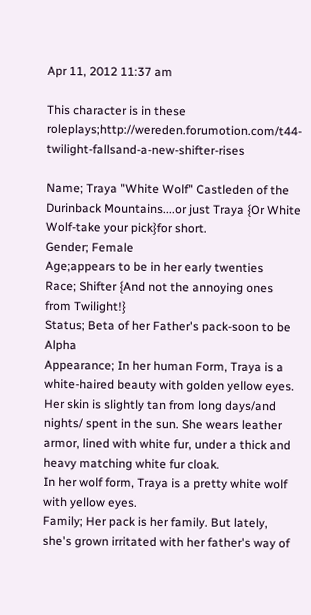Apr 11, 2012 11:37 am

This character is in these roleplays;http://wereden.forumotion.com/t44-twilight-fallsand-a-new-shifter-rises

Name; Traya "White Wolf" Castleden of the Durinback Mountains....or just Traya {Or White Wolf-take your pick}for short.
Gender; Female
Age;appears to be in her early twenties
Race; Shifter {And not the annoying ones from Twilight!}
Status; Beta of her Father's pack-soon to be Alpha
Appearance; In her human Form, Traya is a white-haired beauty with golden yellow eyes. Her skin is slightly tan from long days/and nights/ spent in the sun. She wears leather armor, lined with white fur, under a thick and heavy matching white fur cloak.
In her wolf form, Traya is a pretty white wolf with yellow eyes.
Family; Her pack is her family. But lately, she's grown irritated with her father's way of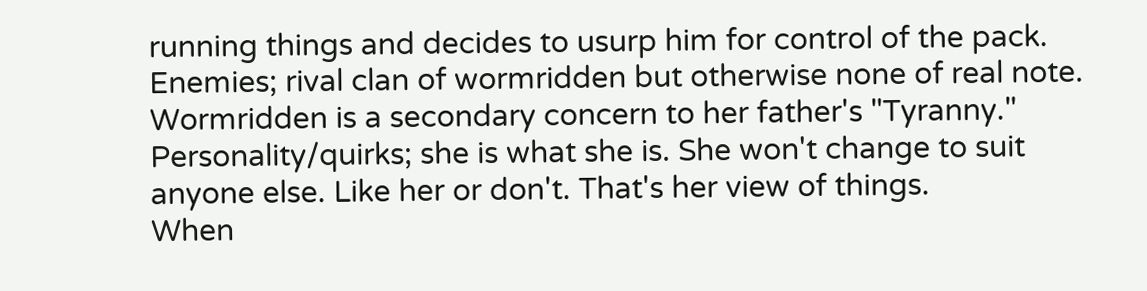running things and decides to usurp him for control of the pack.
Enemies; rival clan of wormridden but otherwise none of real note. Wormridden is a secondary concern to her father's "Tyranny."
Personality/quirks; she is what she is. She won't change to suit anyone else. Like her or don't. That's her view of things.
When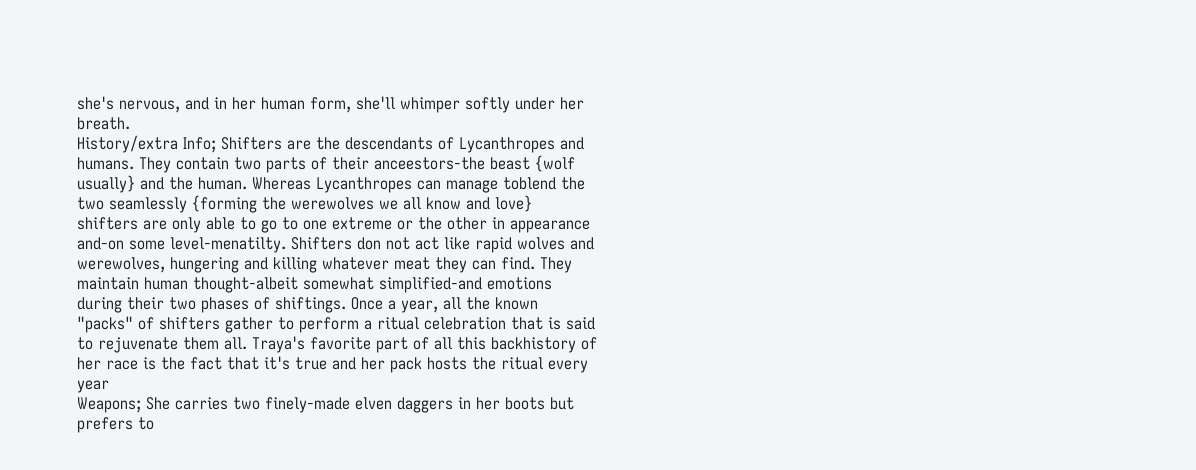she's nervous, and in her human form, she'll whimper softly under her breath.
History/extra Info; Shifters are the descendants of Lycanthropes and humans. They contain two parts of their anceestors-the beast {wolf usually} and the human. Whereas Lycanthropes can manage toblend the two seamlessly {forming the werewolves we all know and love} shifters are only able to go to one extreme or the other in appearance and-on some level-menatilty. Shifters don not act like rapid wolves and werewolves, hungering and killing whatever meat they can find. They maintain human thought-albeit somewhat simplified-and emotions during their two phases of shiftings. Once a year, all the known "packs" of shifters gather to perform a ritual celebration that is said to rejuvenate them all. Traya's favorite part of all this backhistory of her race is the fact that it's true and her pack hosts the ritual every year
Weapons; She carries two finely-made elven daggers in her boots but prefers to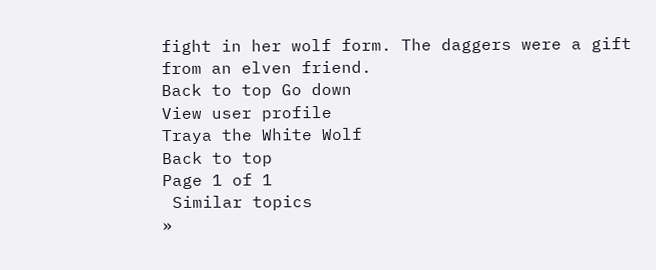fight in her wolf form. The daggers were a gift from an elven friend.
Back to top Go down
View user profile
Traya the White Wolf
Back to top
Page 1 of 1
 Similar topics
»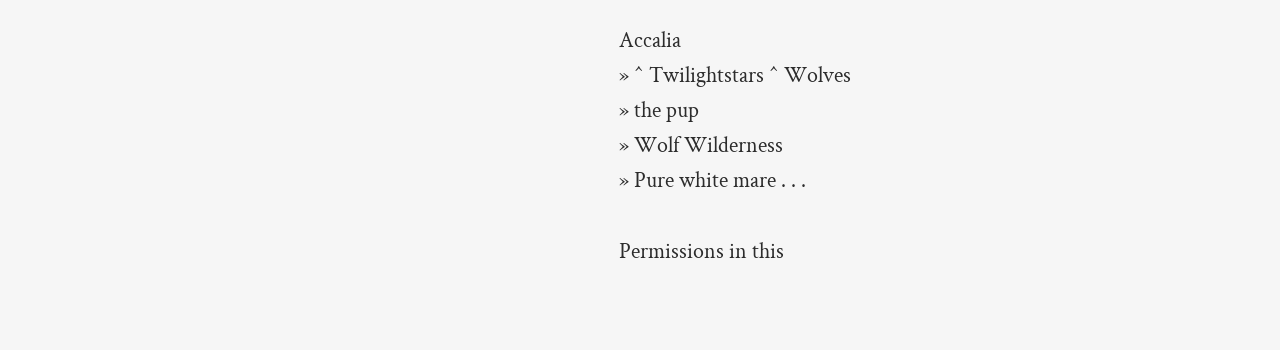Accalia
» ^ Twilightstars ^ Wolves
» the pup
» Wolf Wilderness
» Pure white mare . . .

Permissions in this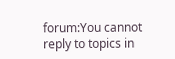forum:You cannot reply to topics in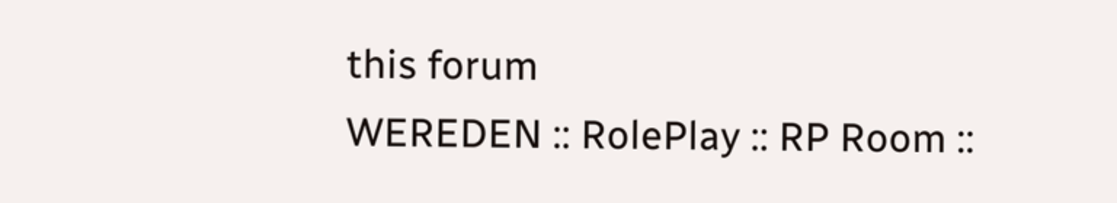this forum
WEREDEN :: RolePlay :: RP Room ::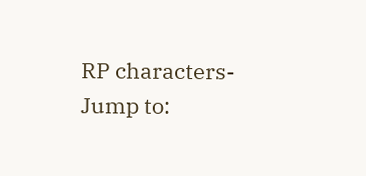RP characters-
Jump to: